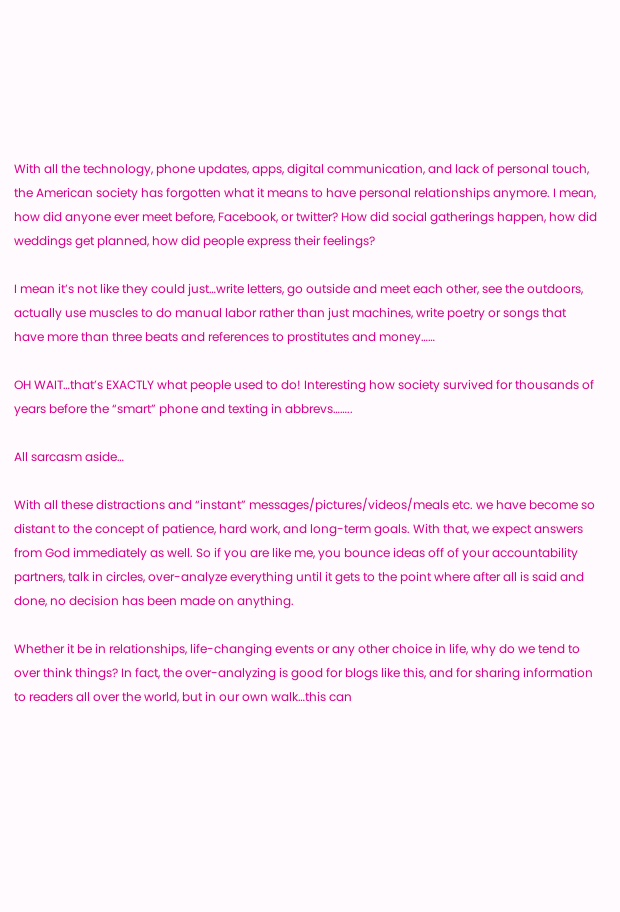With all the technology, phone updates, apps, digital communication, and lack of personal touch, the American society has forgotten what it means to have personal relationships anymore. I mean, how did anyone ever meet before, Facebook, or twitter? How did social gatherings happen, how did weddings get planned, how did people express their feelings?

I mean it’s not like they could just…write letters, go outside and meet each other, see the outdoors, actually use muscles to do manual labor rather than just machines, write poetry or songs that have more than three beats and references to prostitutes and money……

OH WAIT…that’s EXACTLY what people used to do! Interesting how society survived for thousands of years before the “smart” phone and texting in abbrevs……..

All sarcasm aside…

With all these distractions and “instant” messages/pictures/videos/meals etc. we have become so distant to the concept of patience, hard work, and long-term goals. With that, we expect answers from God immediately as well. So if you are like me, you bounce ideas off of your accountability partners, talk in circles, over-analyze everything until it gets to the point where after all is said and done, no decision has been made on anything.

Whether it be in relationships, life-changing events or any other choice in life, why do we tend to over think things? In fact, the over-analyzing is good for blogs like this, and for sharing information to readers all over the world, but in our own walk…this can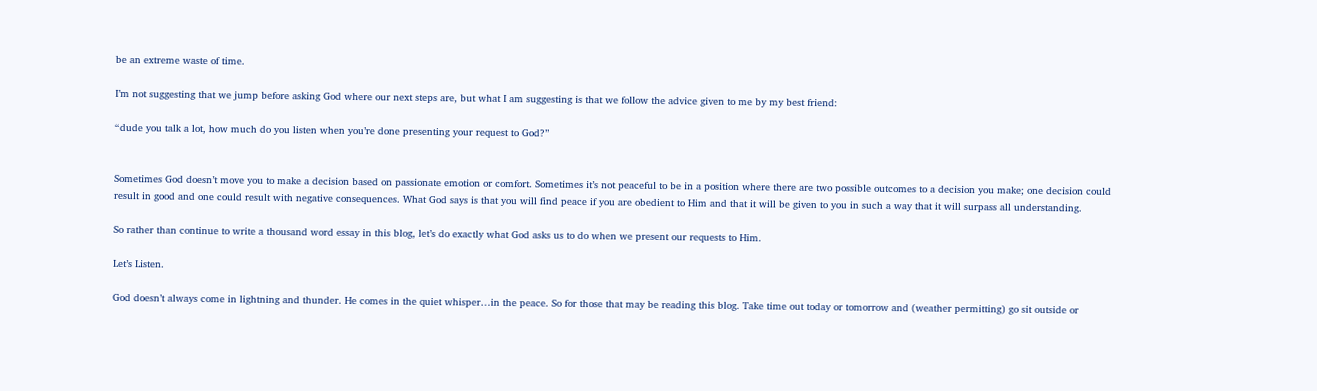be an extreme waste of time.

I’m not suggesting that we jump before asking God where our next steps are, but what I am suggesting is that we follow the advice given to me by my best friend:

“dude you talk a lot, how much do you listen when you’re done presenting your request to God?”


Sometimes God doesn’t move you to make a decision based on passionate emotion or comfort. Sometimes it’s not peaceful to be in a position where there are two possible outcomes to a decision you make; one decision could result in good and one could result with negative consequences. What God says is that you will find peace if you are obedient to Him and that it will be given to you in such a way that it will surpass all understanding.

So rather than continue to write a thousand word essay in this blog, let’s do exactly what God asks us to do when we present our requests to Him.

Let’s Listen.

God doesn’t always come in lightning and thunder. He comes in the quiet whisper…in the peace. So for those that may be reading this blog. Take time out today or tomorrow and (weather permitting) go sit outside or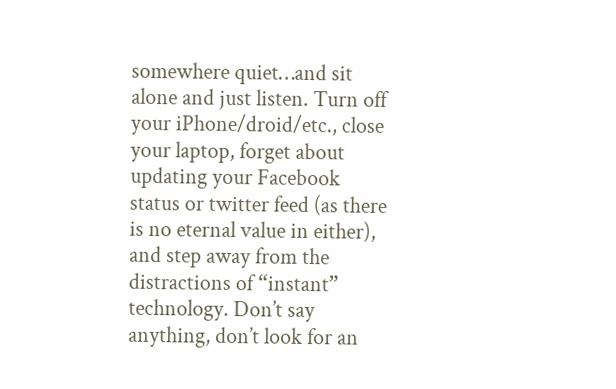somewhere quiet…and sit alone and just listen. Turn off your iPhone/droid/etc., close your laptop, forget about updating your Facebook status or twitter feed (as there is no eternal value in either), and step away from the distractions of “instant” technology. Don’t say anything, don’t look for an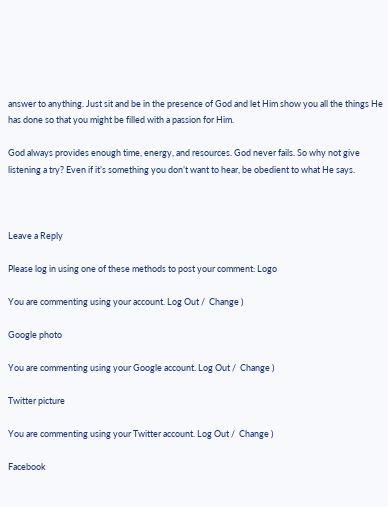answer to anything. Just sit and be in the presence of God and let Him show you all the things He has done so that you might be filled with a passion for Him.

God always provides enough time, energy, and resources. God never fails. So why not give listening a try? Even if it’s something you don’t want to hear, be obedient to what He says.



Leave a Reply

Please log in using one of these methods to post your comment: Logo

You are commenting using your account. Log Out /  Change )

Google photo

You are commenting using your Google account. Log Out /  Change )

Twitter picture

You are commenting using your Twitter account. Log Out /  Change )

Facebook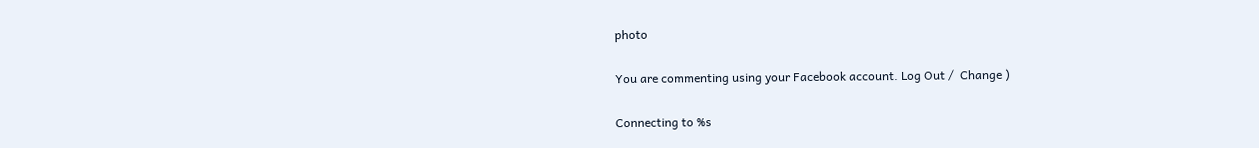photo

You are commenting using your Facebook account. Log Out /  Change )

Connecting to %s